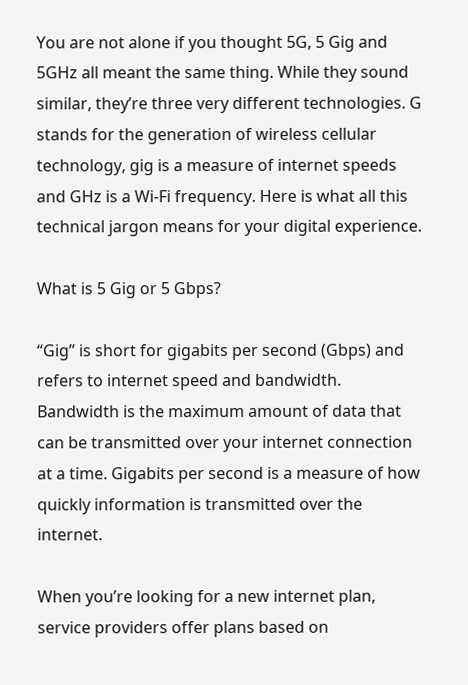You are not alone if you thought 5G, 5 Gig and 5GHz all meant the same thing. While they sound similar, they’re three very different technologies. G stands for the generation of wireless cellular technology, gig is a measure of internet speeds and GHz is a Wi-Fi frequency. Here is what all this technical jargon means for your digital experience.

What is 5 Gig or 5 Gbps?

“Gig” is short for gigabits per second (Gbps) and refers to internet speed and bandwidth. Bandwidth is the maximum amount of data that can be transmitted over your internet connection at a time. Gigabits per second is a measure of how quickly information is transmitted over the internet.

When you’re looking for a new internet plan, service providers offer plans based on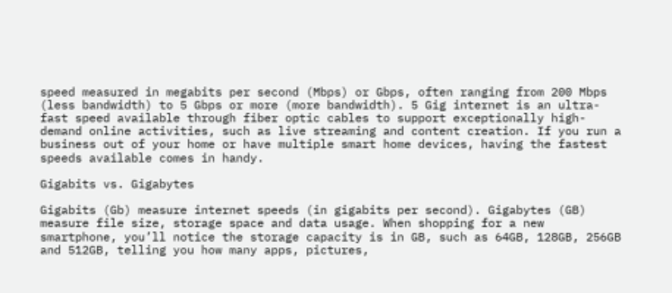speed measured in megabits per second (Mbps) or Gbps, often ranging from 200 Mbps (less bandwidth) to 5 Gbps or more (more bandwidth). 5 Gig internet is an ultra-fast speed available through fiber optic cables to support exceptionally high-demand online activities, such as live streaming and content creation. If you run a business out of your home or have multiple smart home devices, having the fastest speeds available comes in handy.

Gigabits vs. Gigabytes

Gigabits (Gb) measure internet speeds (in gigabits per second). Gigabytes (GB) measure file size, storage space and data usage. When shopping for a new smartphone, you’ll notice the storage capacity is in GB, such as 64GB, 128GB, 256GB and 512GB, telling you how many apps, pictures,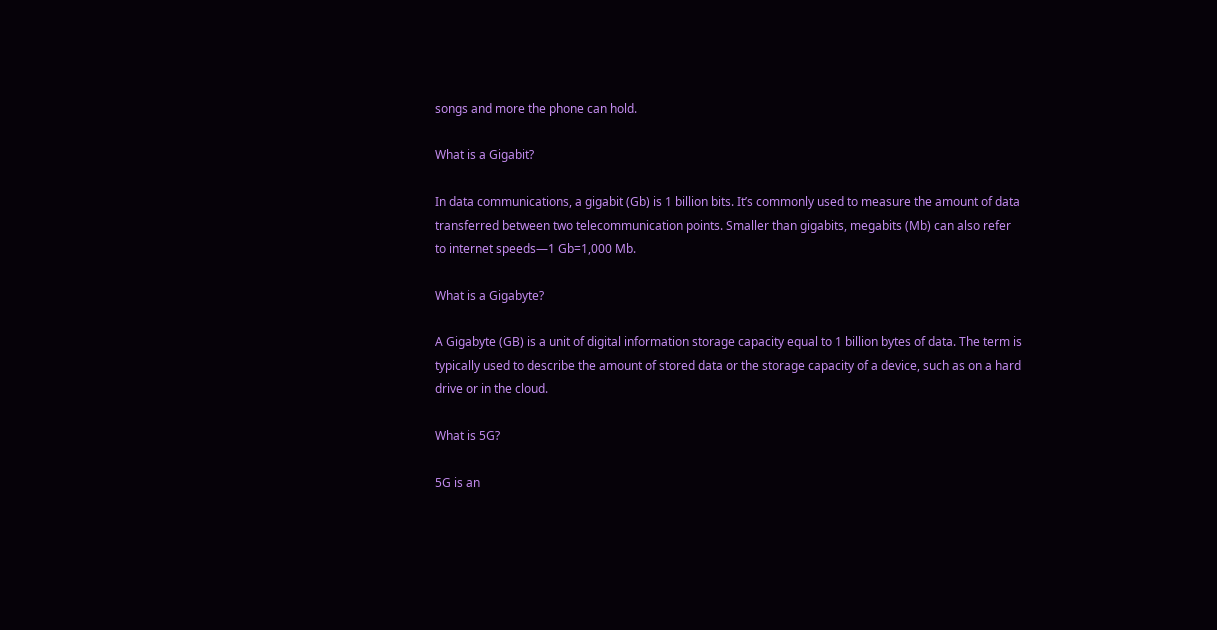songs and more the phone can hold.

What is a Gigabit?

In data communications, a gigabit (Gb) is 1 billion bits. It’s commonly used to measure the amount of data transferred between two telecommunication points. Smaller than gigabits, megabits (Mb) can also refer to internet speeds—1 Gb=1,000 Mb.

What is a Gigabyte?

A Gigabyte (GB) is a unit of digital information storage capacity equal to 1 billion bytes of data. The term is typically used to describe the amount of stored data or the storage capacity of a device, such as on a hard drive or in the cloud.

What is 5G?

5G is an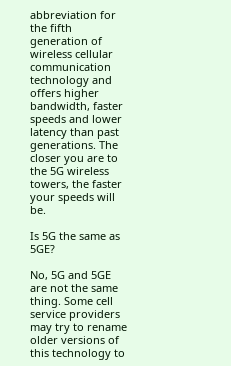abbreviation for the fifth generation of wireless cellular communication technology and offers higher bandwidth, faster speeds and lower latency than past generations. The closer you are to the 5G wireless towers, the faster your speeds will be.

Is 5G the same as 5GE?

No, 5G and 5GE are not the same thing. Some cell service providers may try to rename older versions of this technology to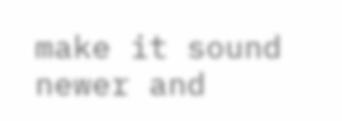make it sound newer and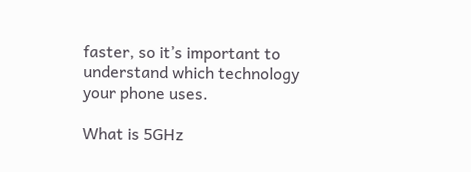faster, so it’s important to understand which technology your phone uses.

What is 5GHz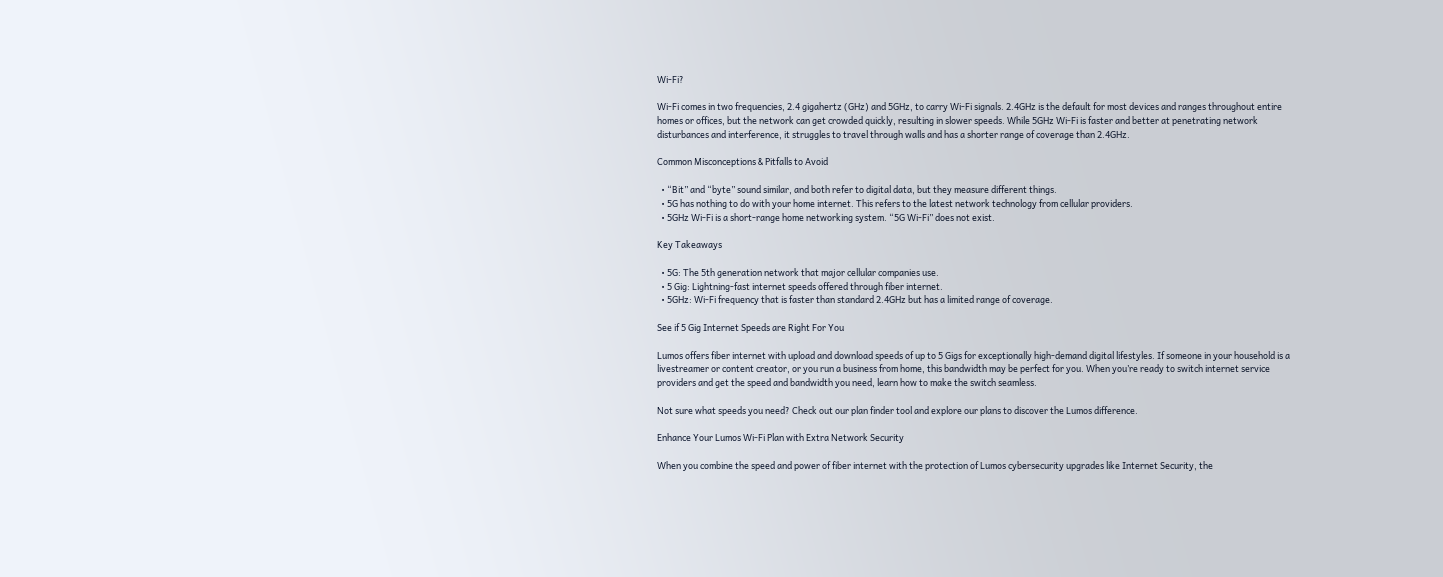Wi-Fi?

Wi-Fi comes in two frequencies, 2.4 gigahertz (GHz) and 5GHz, to carry Wi-Fi signals. 2.4GHz is the default for most devices and ranges throughout entire homes or offices, but the network can get crowded quickly, resulting in slower speeds. While 5GHz Wi-Fi is faster and better at penetrating network disturbances and interference, it struggles to travel through walls and has a shorter range of coverage than 2.4GHz.

Common Misconceptions & Pitfalls to Avoid

  • “Bit” and “byte” sound similar, and both refer to digital data, but they measure different things.
  • 5G has nothing to do with your home internet. This refers to the latest network technology from cellular providers.
  • 5GHz Wi-Fi is a short-range home networking system. “5G Wi-Fi” does not exist.

Key Takeaways

  • 5G: The 5th generation network that major cellular companies use.
  • 5 Gig: Lightning-fast internet speeds offered through fiber internet.
  • 5GHz: Wi-Fi frequency that is faster than standard 2.4GHz but has a limited range of coverage.

See if 5 Gig Internet Speeds are Right For You

Lumos offers fiber internet with upload and download speeds of up to 5 Gigs for exceptionally high-demand digital lifestyles. If someone in your household is a livestreamer or content creator, or you run a business from home, this bandwidth may be perfect for you. When you’re ready to switch internet service providers and get the speed and bandwidth you need, learn how to make the switch seamless.

Not sure what speeds you need? Check out our plan finder tool and explore our plans to discover the Lumos difference.

Enhance Your Lumos Wi-Fi Plan with Extra Network Security

When you combine the speed and power of fiber internet with the protection of Lumos cybersecurity upgrades like Internet Security, the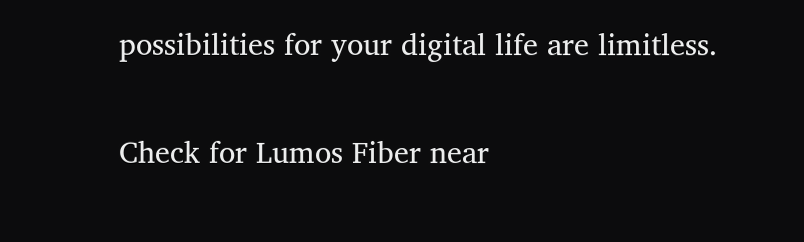possibilities for your digital life are limitless.

Check for Lumos Fiber near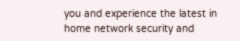you and experience the latest in home network security and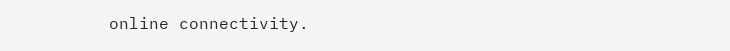online connectivity.